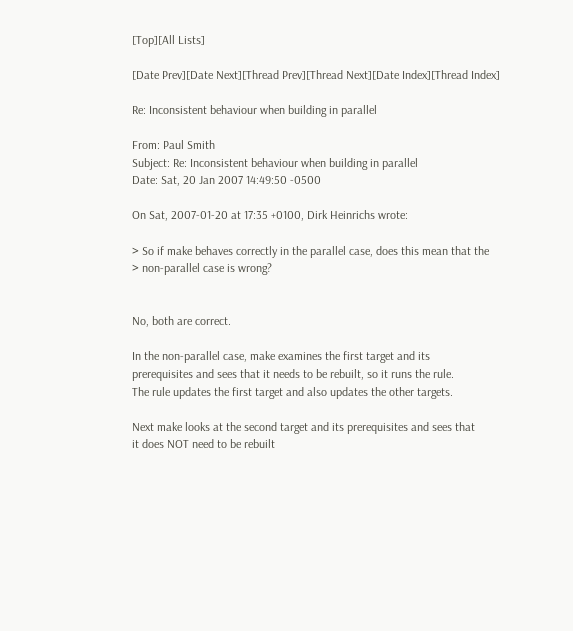[Top][All Lists]

[Date Prev][Date Next][Thread Prev][Thread Next][Date Index][Thread Index]

Re: Inconsistent behaviour when building in parallel

From: Paul Smith
Subject: Re: Inconsistent behaviour when building in parallel
Date: Sat, 20 Jan 2007 14:49:50 -0500

On Sat, 2007-01-20 at 17:35 +0100, Dirk Heinrichs wrote:

> So if make behaves correctly in the parallel case, does this mean that the
> non-parallel case is wrong?


No, both are correct.

In the non-parallel case, make examines the first target and its
prerequisites and sees that it needs to be rebuilt, so it runs the rule.
The rule updates the first target and also updates the other targets.

Next make looks at the second target and its prerequisites and sees that
it does NOT need to be rebuilt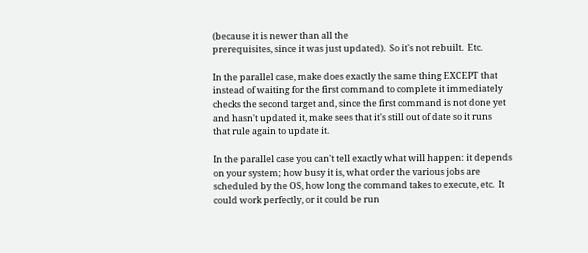(because it is newer than all the
prerequisites, since it was just updated).  So it's not rebuilt.  Etc.

In the parallel case, make does exactly the same thing EXCEPT that
instead of waiting for the first command to complete it immediately
checks the second target and, since the first command is not done yet
and hasn't updated it, make sees that it's still out of date so it runs
that rule again to update it.

In the parallel case you can't tell exactly what will happen: it depends
on your system; how busy it is, what order the various jobs are
scheduled by the OS, how long the command takes to execute, etc.  It
could work perfectly, or it could be run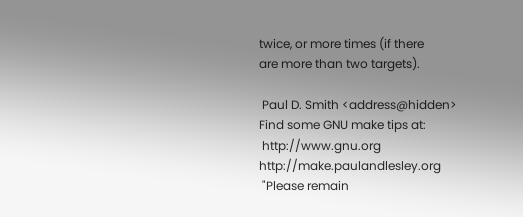twice, or more times (if there
are more than two targets).

 Paul D. Smith <address@hidden>          Find some GNU make tips at:
 http://www.gnu.org                      http://make.paulandlesley.org
 "Please remain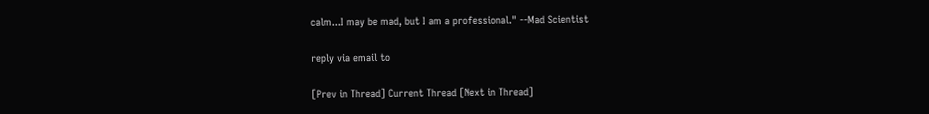calm...I may be mad, but I am a professional." --Mad Scientist

reply via email to

[Prev in Thread] Current Thread [Next in Thread]